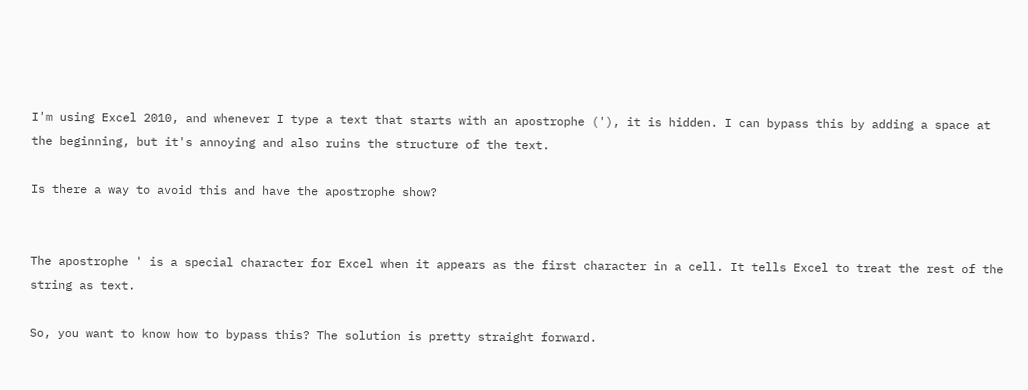I'm using Excel 2010, and whenever I type a text that starts with an apostrophe ('), it is hidden. I can bypass this by adding a space at the beginning, but it's annoying and also ruins the structure of the text.

Is there a way to avoid this and have the apostrophe show?


The apostrophe ' is a special character for Excel when it appears as the first character in a cell. It tells Excel to treat the rest of the string as text.

So, you want to know how to bypass this? The solution is pretty straight forward.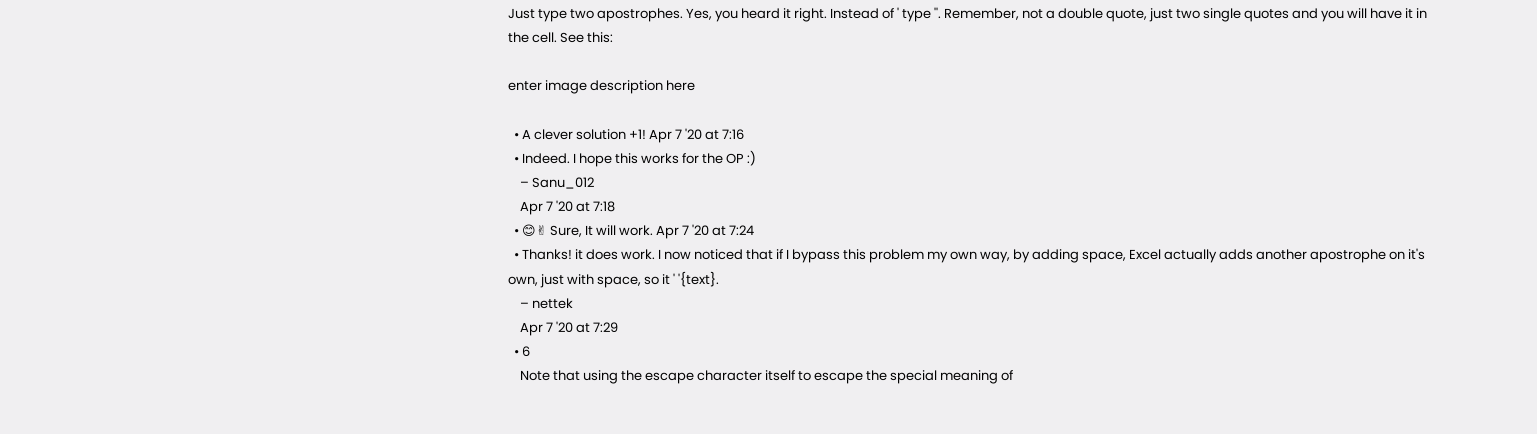Just type two apostrophes. Yes, you heard it right. Instead of ' type ''. Remember, not a double quote, just two single quotes and you will have it in the cell. See this:

enter image description here

  • A clever solution +1! Apr 7 '20 at 7:16
  • Indeed. I hope this works for the OP :)
    – Sanu_012
    Apr 7 '20 at 7:18
  • 😊✌ Sure, It will work. Apr 7 '20 at 7:24
  • Thanks! it does work. I now noticed that if I bypass this problem my own way, by adding space, Excel actually adds another apostrophe on it's own, just with space, so it ' '{text}.
    – nettek
    Apr 7 '20 at 7:29
  • 6
    Note that using the escape character itself to escape the special meaning of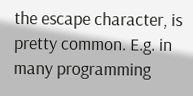the escape character, is pretty common. E.g. in many programming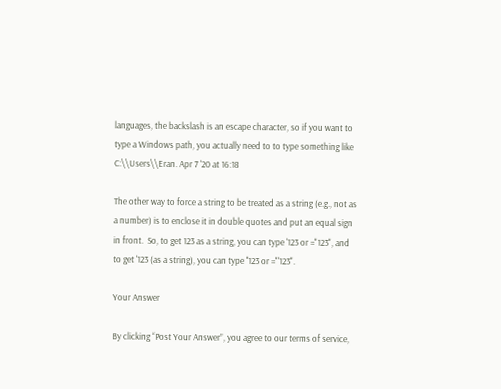languages, the backslash is an escape character, so if you want to type a Windows path, you actually need to to type something like C:\\Users\\Eran. Apr 7 '20 at 16:18

The other way to force a string to be treated as a string (e.g., not as a number) is to enclose it in double quotes and put an equal sign in front.  So, to get 123 as a string, you can type '123 or ="123", and to get '123 (as a string), you can type ''123 or ="'123".

Your Answer

By clicking “Post Your Answer”, you agree to our terms of service,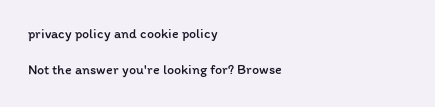privacy policy and cookie policy

Not the answer you're looking for? Browse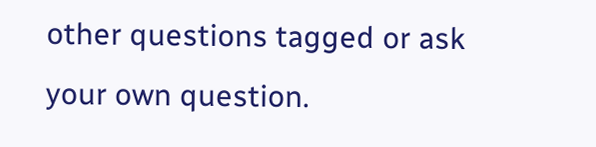other questions tagged or ask your own question.